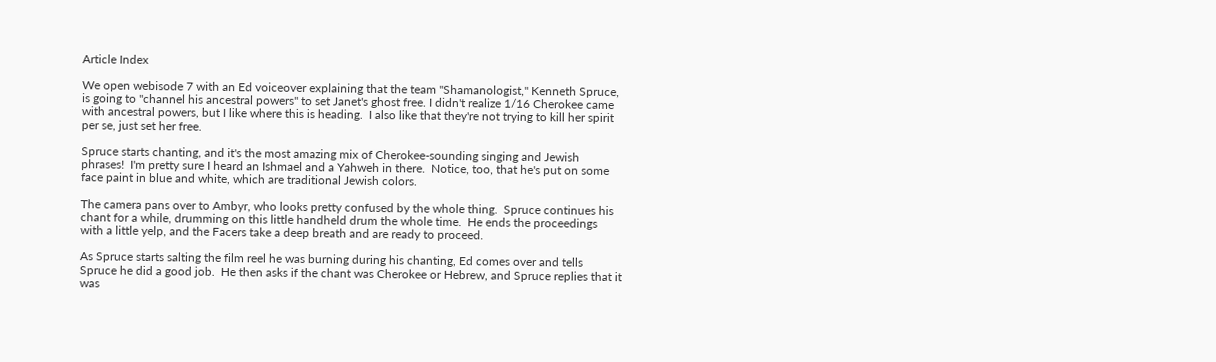Article Index

We open webisode 7 with an Ed voiceover explaining that the team "Shamanologist," Kenneth Spruce, is going to "channel his ancestral powers" to set Janet's ghost free. I didn't realize 1/16 Cherokee came with ancestral powers, but I like where this is heading.  I also like that they're not trying to kill her spirit per se, just set her free.

Spruce starts chanting, and it's the most amazing mix of Cherokee-sounding singing and Jewish phrases!  I'm pretty sure I heard an Ishmael and a Yahweh in there.  Notice, too, that he's put on some face paint in blue and white, which are traditional Jewish colors.

The camera pans over to Ambyr, who looks pretty confused by the whole thing.  Spruce continues his chant for a while, drumming on this little handheld drum the whole time.  He ends the proceedings with a little yelp, and the Facers take a deep breath and are ready to proceed.

As Spruce starts salting the film reel he was burning during his chanting, Ed comes over and tells Spruce he did a good job.  He then asks if the chant was Cherokee or Hebrew, and Spruce replies that it was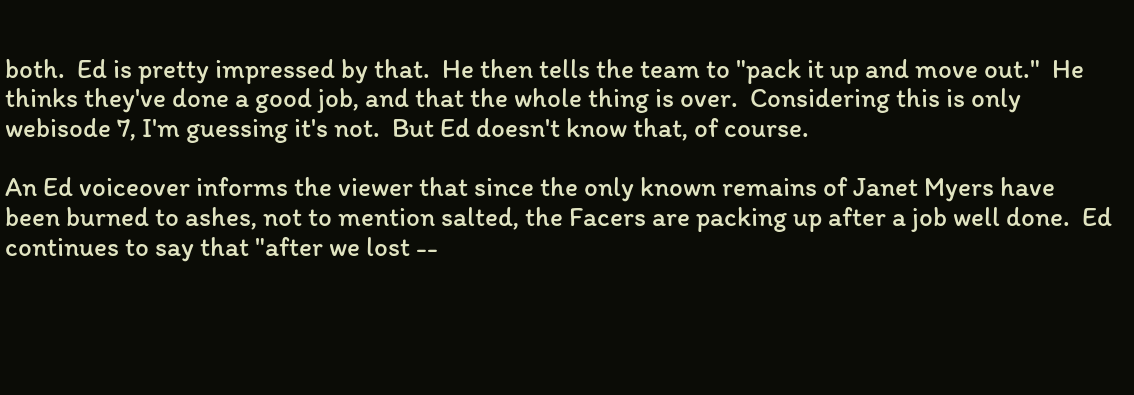both.  Ed is pretty impressed by that.  He then tells the team to "pack it up and move out."  He thinks they've done a good job, and that the whole thing is over.  Considering this is only webisode 7, I'm guessing it's not.  But Ed doesn't know that, of course.

An Ed voiceover informs the viewer that since the only known remains of Janet Myers have been burned to ashes, not to mention salted, the Facers are packing up after a job well done.  Ed continues to say that "after we lost --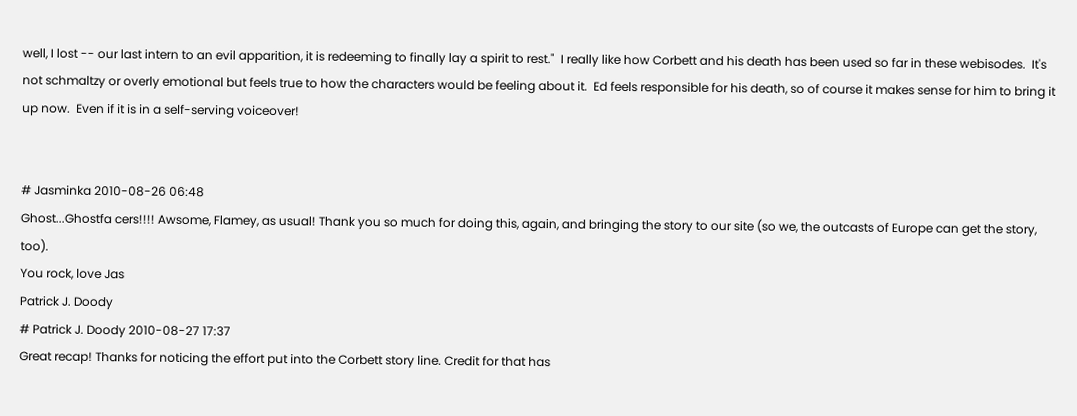well, I lost -- our last intern to an evil apparition, it is redeeming to finally lay a spirit to rest."  I really like how Corbett and his death has been used so far in these webisodes.  It's not schmaltzy or overly emotional but feels true to how the characters would be feeling about it.  Ed feels responsible for his death, so of course it makes sense for him to bring it up now.  Even if it is in a self-serving voiceover!


# Jasminka 2010-08-26 06:48
Ghost...Ghostfa cers!!!! Awsome, Flamey, as usual! Thank you so much for doing this, again, and bringing the story to our site (so we, the outcasts of Europe can get the story, too).
You rock, love Jas
Patrick J. Doody
# Patrick J. Doody 2010-08-27 17:37
Great recap! Thanks for noticing the effort put into the Corbett story line. Credit for that has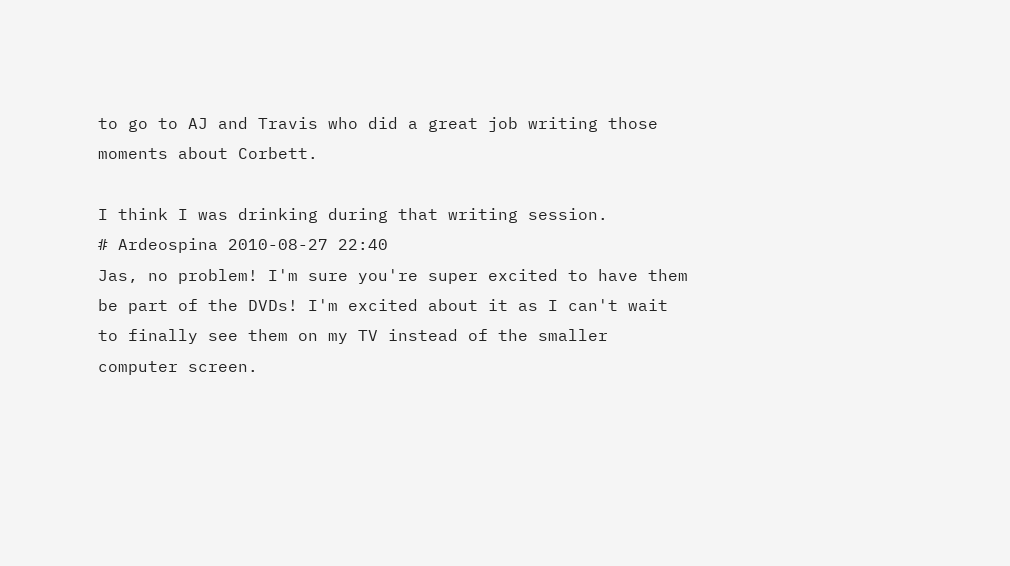to go to AJ and Travis who did a great job writing those moments about Corbett.

I think I was drinking during that writing session.
# Ardeospina 2010-08-27 22:40
Jas, no problem! I'm sure you're super excited to have them be part of the DVDs! I'm excited about it as I can't wait to finally see them on my TV instead of the smaller computer screen.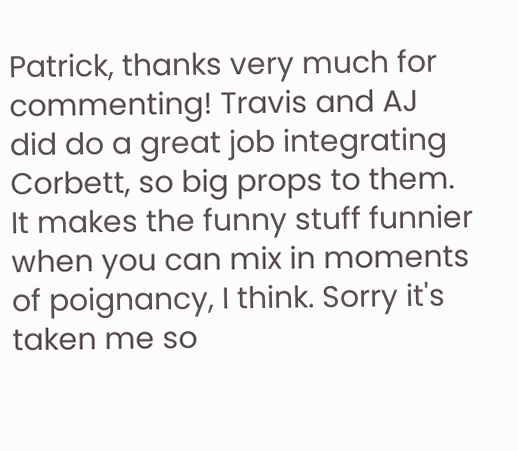Patrick, thanks very much for commenting! Travis and AJ did do a great job integrating Corbett, so big props to them. It makes the funny stuff funnier when you can mix in moments of poignancy, I think. Sorry it's taken me so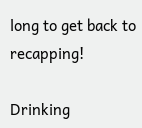long to get back to recapping!

Drinking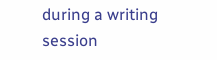during a writing session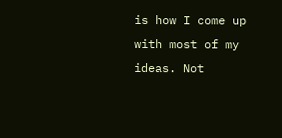is how I come up with most of my ideas. Not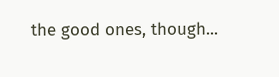the good ones, though...